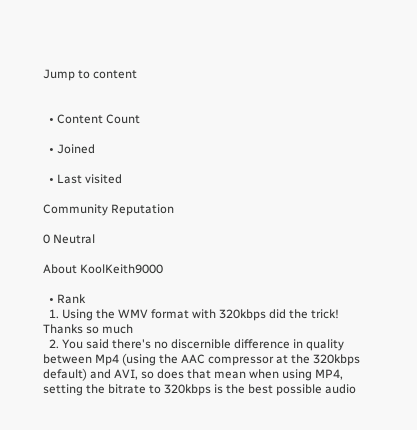Jump to content


  • Content Count

  • Joined

  • Last visited

Community Reputation

0 Neutral

About KoolKeith9000

  • Rank
  1. Using the WMV format with 320kbps did the trick! Thanks so much
  2. You said there's no discernible difference in quality between Mp4 (using the AAC compressor at the 320kbps default) and AVI, so does that mean when using MP4, setting the bitrate to 320kbps is the best possible audio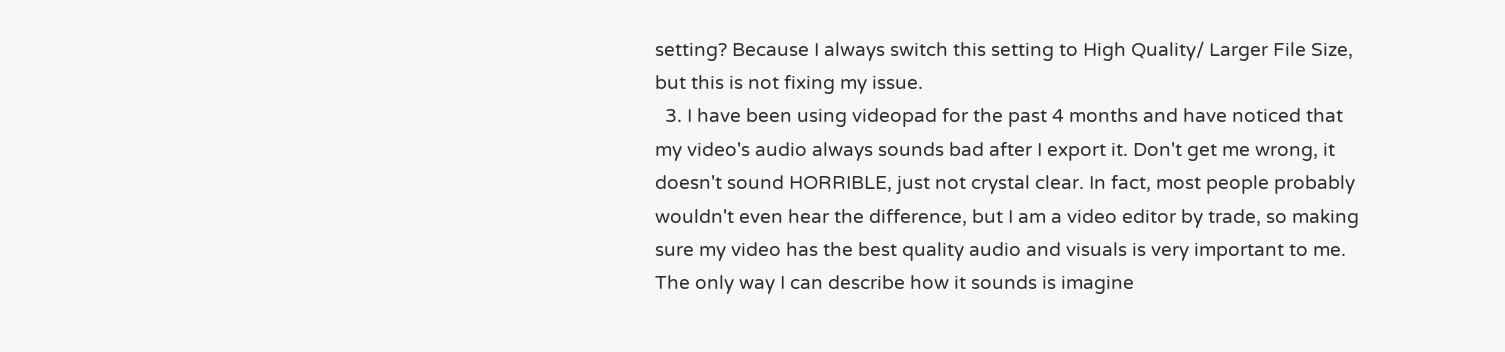setting? Because I always switch this setting to High Quality/ Larger File Size, but this is not fixing my issue.
  3. I have been using videopad for the past 4 months and have noticed that my video's audio always sounds bad after I export it. Don't get me wrong, it doesn't sound HORRIBLE, just not crystal clear. In fact, most people probably wouldn't even hear the difference, but I am a video editor by trade, so making sure my video has the best quality audio and visuals is very important to me. The only way I can describe how it sounds is imagine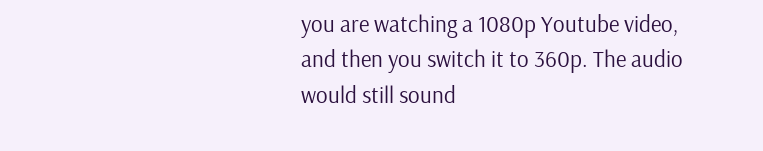you are watching a 1080p Youtube video, and then you switch it to 360p. The audio would still sound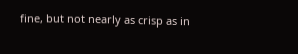fine, but not nearly as crisp as in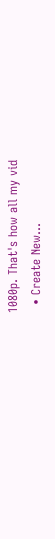1080p. That's how all my vid
  • Create New...